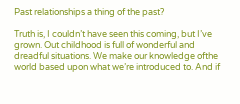Past relationships a thing of the past?

Truth is, I couldn’t have seen this coming, but I’ve grown. Out childhood is full of wonderful and dreadful situations. We make our knowledge ofthe world based upon what we’re introduced to. And if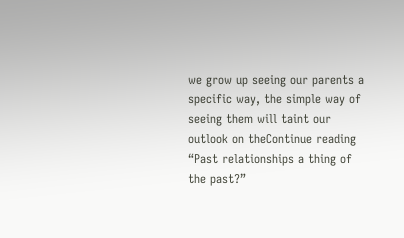we grow up seeing our parents a specific way, the simple way of seeing them will taint our outlook on theContinue reading “Past relationships a thing of the past?”